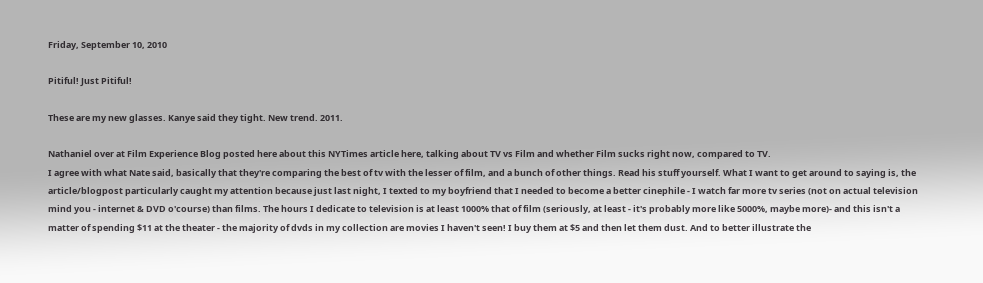Friday, September 10, 2010

Pitiful! Just Pitiful!

These are my new glasses. Kanye said they tight. New trend. 2011.

Nathaniel over at Film Experience Blog posted here about this NYTimes article here, talking about TV vs Film and whether Film sucks right now, compared to TV.
I agree with what Nate said, basically that they're comparing the best of tv with the lesser of film, and a bunch of other things. Read his stuff yourself. What I want to get around to saying is, the article/blogpost particularly caught my attention because just last night, I texted to my boyfriend that I needed to become a better cinephile - I watch far more tv series (not on actual television mind you - internet & DVD o'course) than films. The hours I dedicate to television is at least 1000% that of film (seriously, at least - it's probably more like 5000%, maybe more)- and this isn't a matter of spending $11 at the theater - the majority of dvds in my collection are movies I haven't seen! I buy them at $5 and then let them dust. And to better illustrate the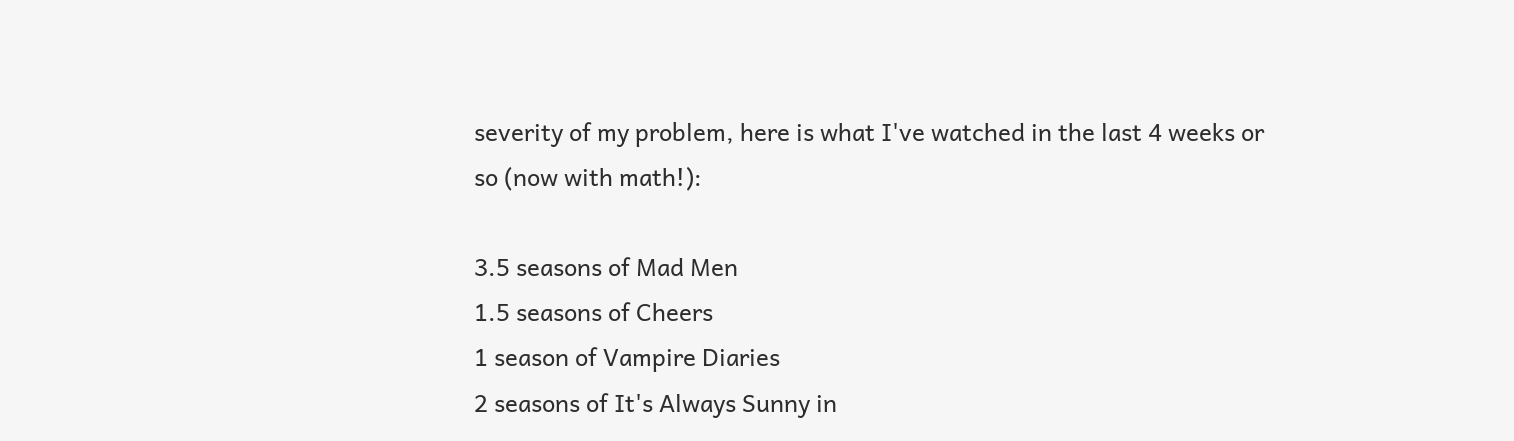severity of my problem, here is what I've watched in the last 4 weeks or so (now with math!):

3.5 seasons of Mad Men
1.5 seasons of Cheers
1 season of Vampire Diaries
2 seasons of It's Always Sunny in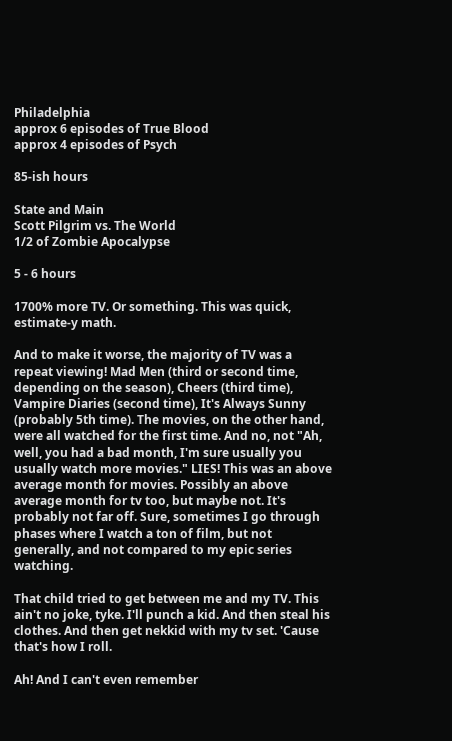Philadelphia
approx 6 episodes of True Blood
approx 4 episodes of Psych

85-ish hours

State and Main
Scott Pilgrim vs. The World
1/2 of Zombie Apocalypse

5 - 6 hours

1700% more TV. Or something. This was quick, estimate-y math.

And to make it worse, the majority of TV was a repeat viewing! Mad Men (third or second time, depending on the season), Cheers (third time), Vampire Diaries (second time), It's Always Sunny (probably 5th time). The movies, on the other hand, were all watched for the first time. And no, not "Ah, well, you had a bad month, I'm sure usually you usually watch more movies." LIES! This was an above average month for movies. Possibly an above average month for tv too, but maybe not. It's probably not far off. Sure, sometimes I go through phases where I watch a ton of film, but not generally, and not compared to my epic series watching.

That child tried to get between me and my TV. This ain't no joke, tyke. I'll punch a kid. And then steal his clothes. And then get nekkid with my tv set. 'Cause that's how I roll.

Ah! And I can't even remember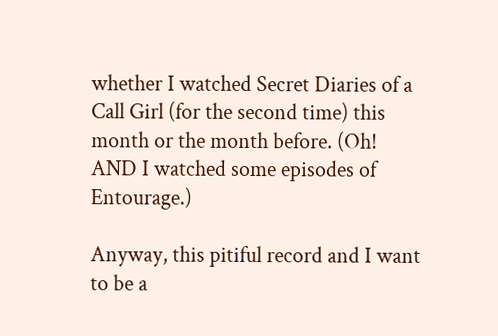whether I watched Secret Diaries of a Call Girl (for the second time) this month or the month before. (Oh! AND I watched some episodes of Entourage.)

Anyway, this pitiful record and I want to be a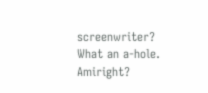screenwriter? What an a-hole. Amiright?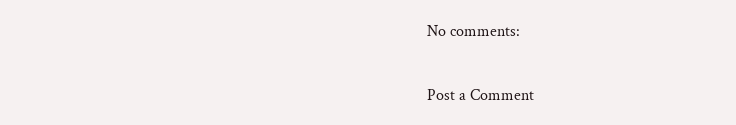No comments:

Post a Comment